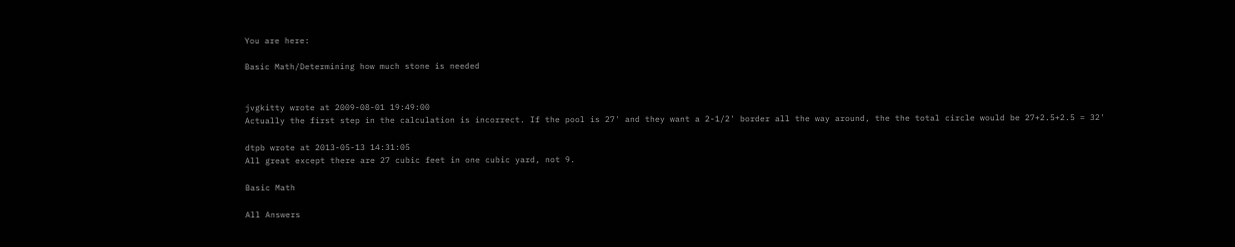You are here:

Basic Math/Determining how much stone is needed


jvgkitty wrote at 2009-08-01 19:49:00
Actually the first step in the calculation is incorrect. If the pool is 27' and they want a 2-1/2' border all the way around, the the total circle would be 27+2.5+2.5 = 32'

dtpb wrote at 2013-05-13 14:31:05
All great except there are 27 cubic feet in one cubic yard, not 9.

Basic Math

All Answers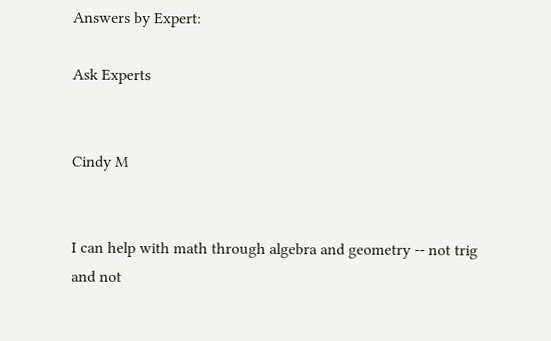Answers by Expert:

Ask Experts


Cindy M


I can help with math through algebra and geometry -- not trig and not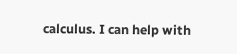calculus. I can help with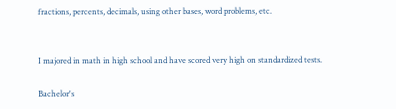fractions, percents, decimals, using other bases, word problems, etc.


I majored in math in high school and have scored very high on standardized tests.

Bachelor's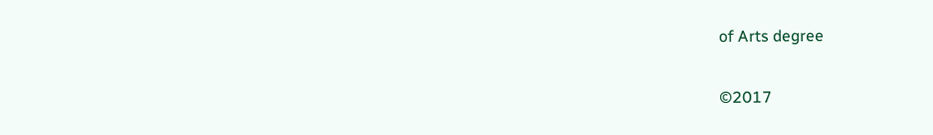of Arts degree

©2017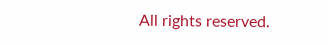All rights reserved.